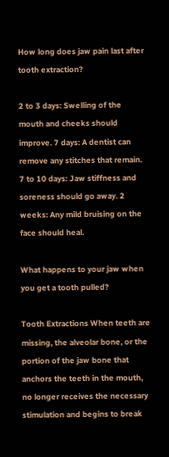How long does jaw pain last after tooth extraction?

2 to 3 days: Swelling of the mouth and cheeks should improve. 7 days: A dentist can remove any stitches that remain. 7 to 10 days: Jaw stiffness and soreness should go away. 2 weeks: Any mild bruising on the face should heal.

What happens to your jaw when you get a tooth pulled?

Tooth Extractions When teeth are missing, the alveolar bone, or the portion of the jaw bone that anchors the teeth in the mouth, no longer receives the necessary stimulation and begins to break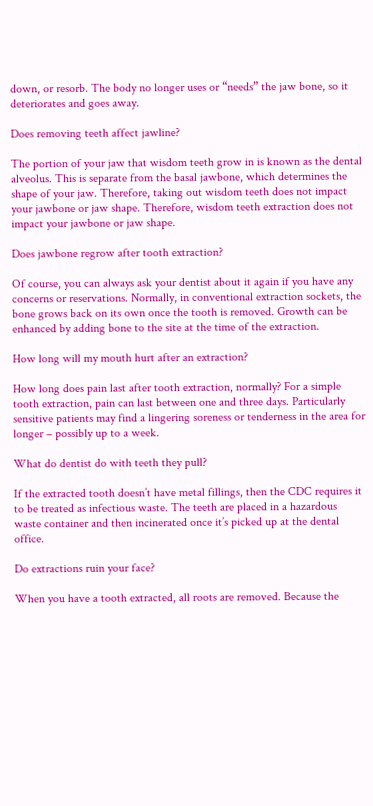down, or resorb. The body no longer uses or “needs” the jaw bone, so it deteriorates and goes away.

Does removing teeth affect jawline?

The portion of your jaw that wisdom teeth grow in is known as the dental alveolus. This is separate from the basal jawbone, which determines the shape of your jaw. Therefore, taking out wisdom teeth does not impact your jawbone or jaw shape. Therefore, wisdom teeth extraction does not impact your jawbone or jaw shape.

Does jawbone regrow after tooth extraction?

Of course, you can always ask your dentist about it again if you have any concerns or reservations. Normally, in conventional extraction sockets, the bone grows back on its own once the tooth is removed. Growth can be enhanced by adding bone to the site at the time of the extraction.

How long will my mouth hurt after an extraction?

How long does pain last after tooth extraction, normally? For a simple tooth extraction, pain can last between one and three days. Particularly sensitive patients may find a lingering soreness or tenderness in the area for longer – possibly up to a week.

What do dentist do with teeth they pull?

If the extracted tooth doesn’t have metal fillings, then the CDC requires it to be treated as infectious waste. The teeth are placed in a hazardous waste container and then incinerated once it’s picked up at the dental office.

Do extractions ruin your face?

When you have a tooth extracted, all roots are removed. Because the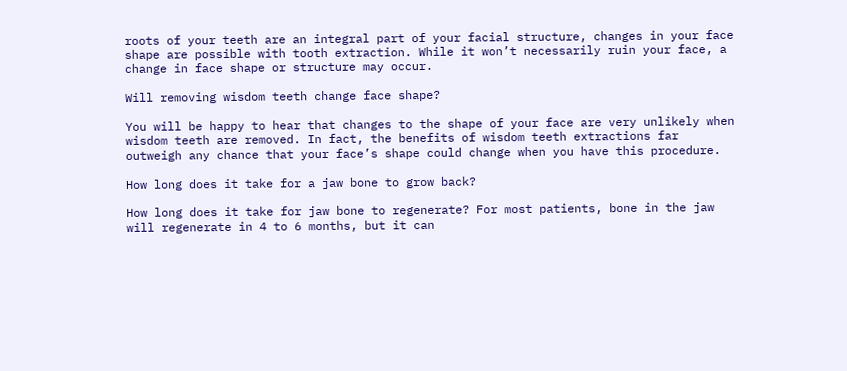roots of your teeth are an integral part of your facial structure, changes in your face shape are possible with tooth extraction. While it won’t necessarily ruin your face, a change in face shape or structure may occur.

Will removing wisdom teeth change face shape?

You will be happy to hear that changes to the shape of your face are very unlikely when wisdom teeth are removed. In fact, the benefits of wisdom teeth extractions far outweigh any chance that your face’s shape could change when you have this procedure.

How long does it take for a jaw bone to grow back?

How long does it take for jaw bone to regenerate? For most patients, bone in the jaw will regenerate in 4 to 6 months, but it can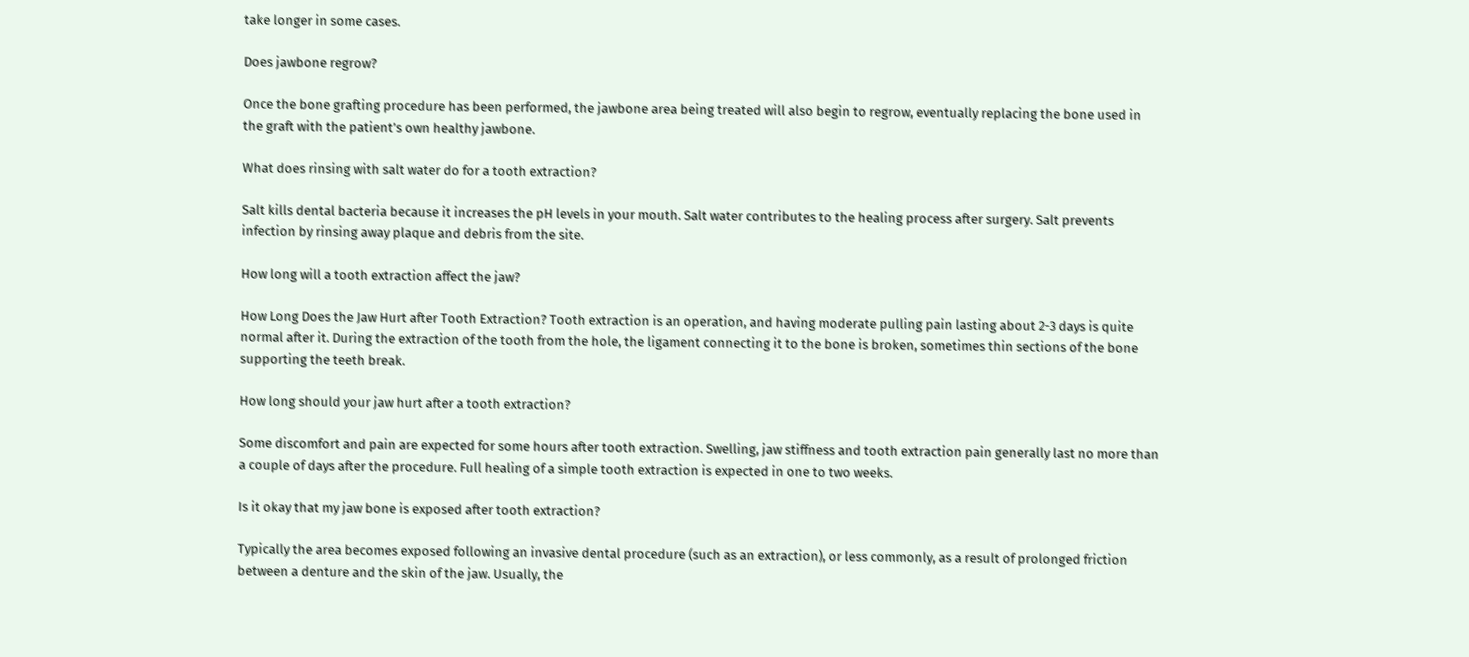take longer in some cases.

Does jawbone regrow?

Once the bone grafting procedure has been performed, the jawbone area being treated will also begin to regrow, eventually replacing the bone used in the graft with the patient’s own healthy jawbone.

What does rinsing with salt water do for a tooth extraction?

Salt kills dental bacteria because it increases the pH levels in your mouth. Salt water contributes to the healing process after surgery. Salt prevents infection by rinsing away plaque and debris from the site.

How long will a tooth extraction affect the jaw?

How Long Does the Jaw Hurt after Tooth Extraction? Tooth extraction is an operation, and having moderate pulling pain lasting about 2-3 days is quite normal after it. During the extraction of the tooth from the hole, the ligament connecting it to the bone is broken, sometimes thin sections of the bone supporting the teeth break.

How long should your jaw hurt after a tooth extraction?

Some discomfort and pain are expected for some hours after tooth extraction. Swelling, jaw stiffness and tooth extraction pain generally last no more than a couple of days after the procedure. Full healing of a simple tooth extraction is expected in one to two weeks.

Is it okay that my jaw bone is exposed after tooth extraction?

Typically the area becomes exposed following an invasive dental procedure (such as an extraction), or less commonly, as a result of prolonged friction between a denture and the skin of the jaw. Usually, the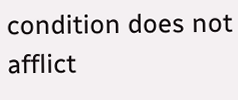condition does not afflict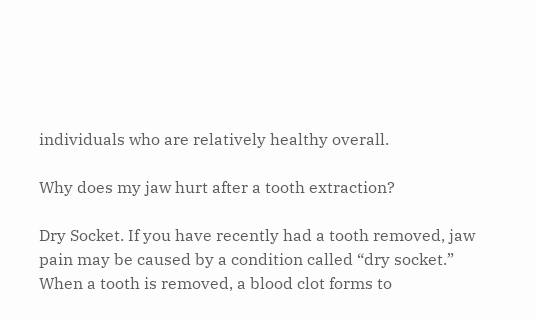individuals who are relatively healthy overall.

Why does my jaw hurt after a tooth extraction?

Dry Socket. If you have recently had a tooth removed, jaw pain may be caused by a condition called “dry socket.” When a tooth is removed, a blood clot forms to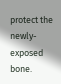protect the newly-exposed bone.